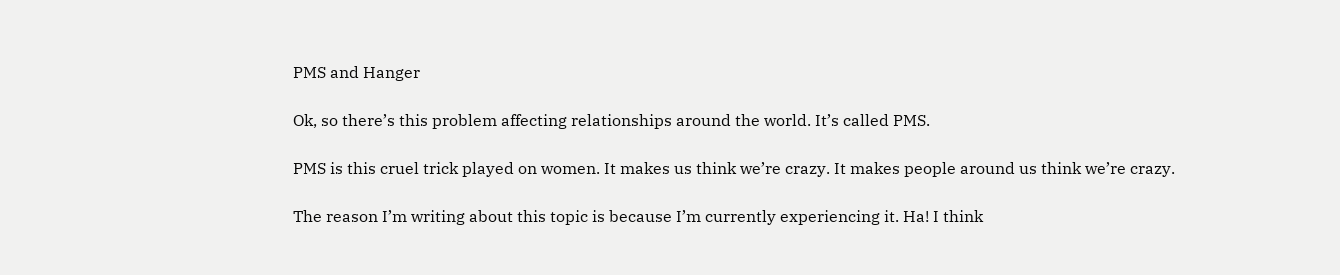PMS and Hanger

Ok, so there’s this problem affecting relationships around the world. It’s called PMS.

PMS is this cruel trick played on women. It makes us think we’re crazy. It makes people around us think we’re crazy.

The reason I’m writing about this topic is because I’m currently experiencing it. Ha! I think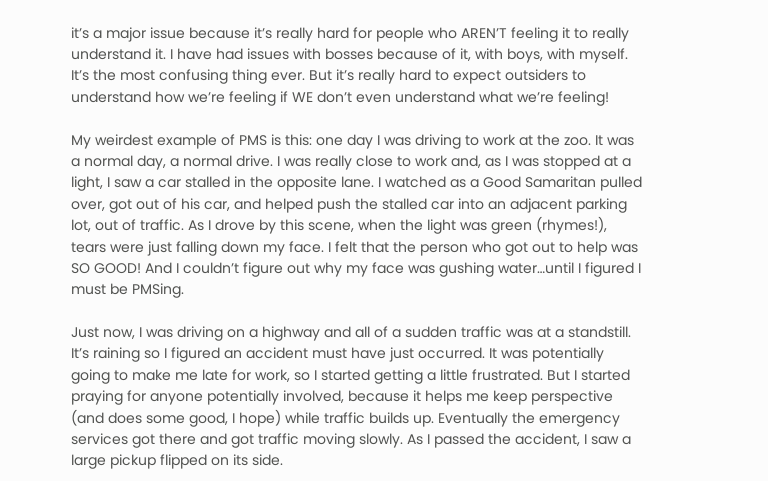it’s a major issue because it’s really hard for people who AREN’T feeling it to really understand it. I have had issues with bosses because of it, with boys, with myself. It’s the most confusing thing ever. But it’s really hard to expect outsiders to understand how we’re feeling if WE don’t even understand what we’re feeling!

My weirdest example of PMS is this: one day I was driving to work at the zoo. It was a normal day, a normal drive. I was really close to work and, as I was stopped at a light, I saw a car stalled in the opposite lane. I watched as a Good Samaritan pulled over, got out of his car, and helped push the stalled car into an adjacent parking lot, out of traffic. As I drove by this scene, when the light was green (rhymes!), tears were just falling down my face. I felt that the person who got out to help was SO GOOD! And I couldn’t figure out why my face was gushing water…until I figured I must be PMSing.

Just now, I was driving on a highway and all of a sudden traffic was at a standstill. It’s raining so I figured an accident must have just occurred. It was potentially going to make me late for work, so I started getting a little frustrated. But I started praying for anyone potentially involved, because it helps me keep perspective (and does some good, I hope) while traffic builds up. Eventually the emergency services got there and got traffic moving slowly. As I passed the accident, I saw a large pickup flipped on its side.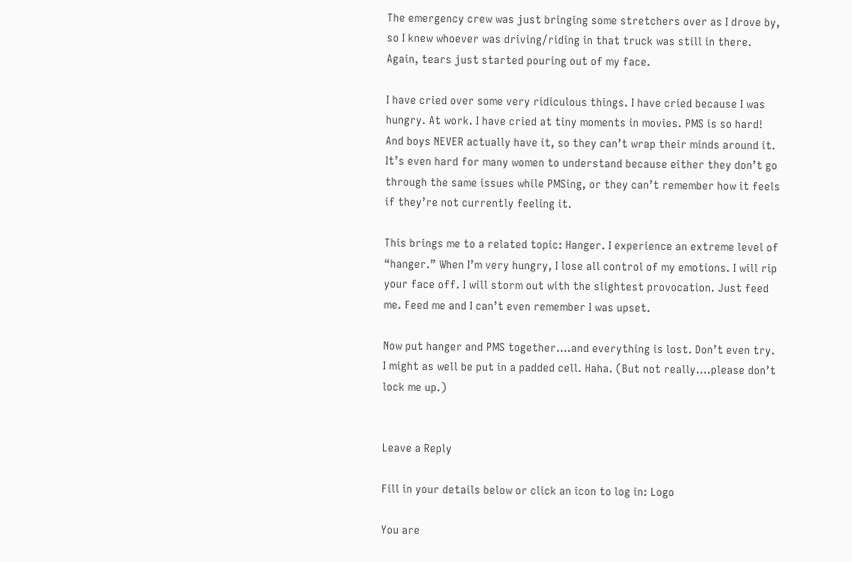The emergency crew was just bringing some stretchers over as I drove by, so I knew whoever was driving/riding in that truck was still in there. Again, tears just started pouring out of my face.

I have cried over some very ridiculous things. I have cried because I was hungry. At work. I have cried at tiny moments in movies. PMS is so hard! And boys NEVER actually have it, so they can’t wrap their minds around it. It’s even hard for many women to understand because either they don’t go through the same issues while PMSing, or they can’t remember how it feels if they’re not currently feeling it.

This brings me to a related topic: Hanger. I experience an extreme level of “hanger.” When I’m very hungry, I lose all control of my emotions. I will rip your face off. I will storm out with the slightest provocation. Just feed me. Feed me and I can’t even remember I was upset.

Now put hanger and PMS together….and everything is lost. Don’t even try. I might as well be put in a padded cell. Haha. (But not really….please don’t lock me up.)


Leave a Reply

Fill in your details below or click an icon to log in: Logo

You are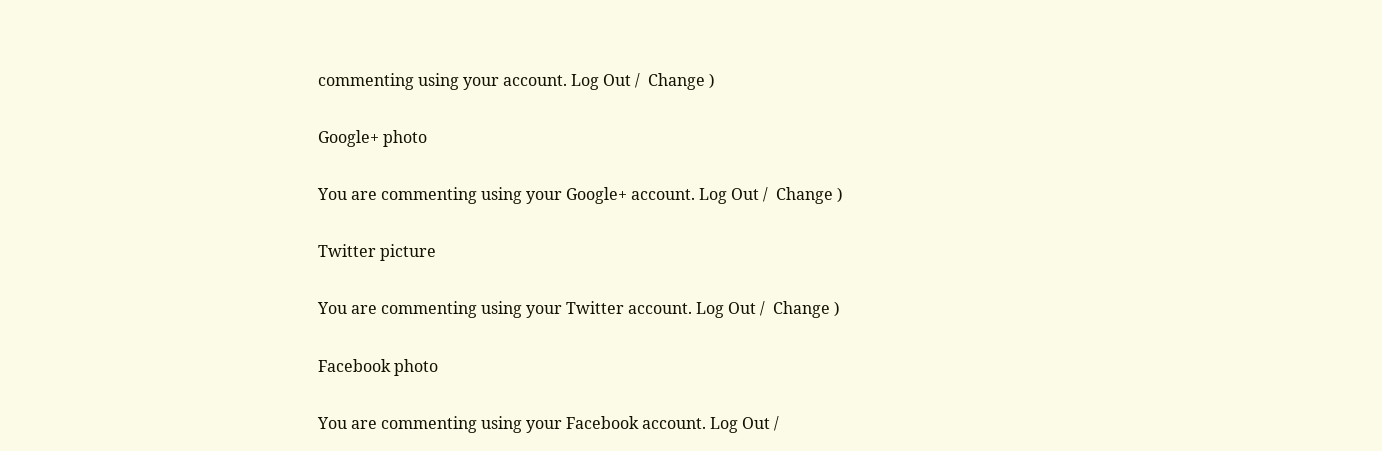commenting using your account. Log Out /  Change )

Google+ photo

You are commenting using your Google+ account. Log Out /  Change )

Twitter picture

You are commenting using your Twitter account. Log Out /  Change )

Facebook photo

You are commenting using your Facebook account. Log Out /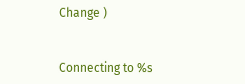Change )


Connecting to %s